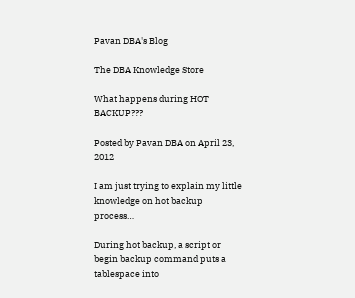Pavan DBA's Blog

The DBA Knowledge Store

What happens during HOT BACKUP???

Posted by Pavan DBA on April 23, 2012

I am just trying to explain my little knowledge on hot backup process…

During hot backup, a script or begin backup command puts a tablespace into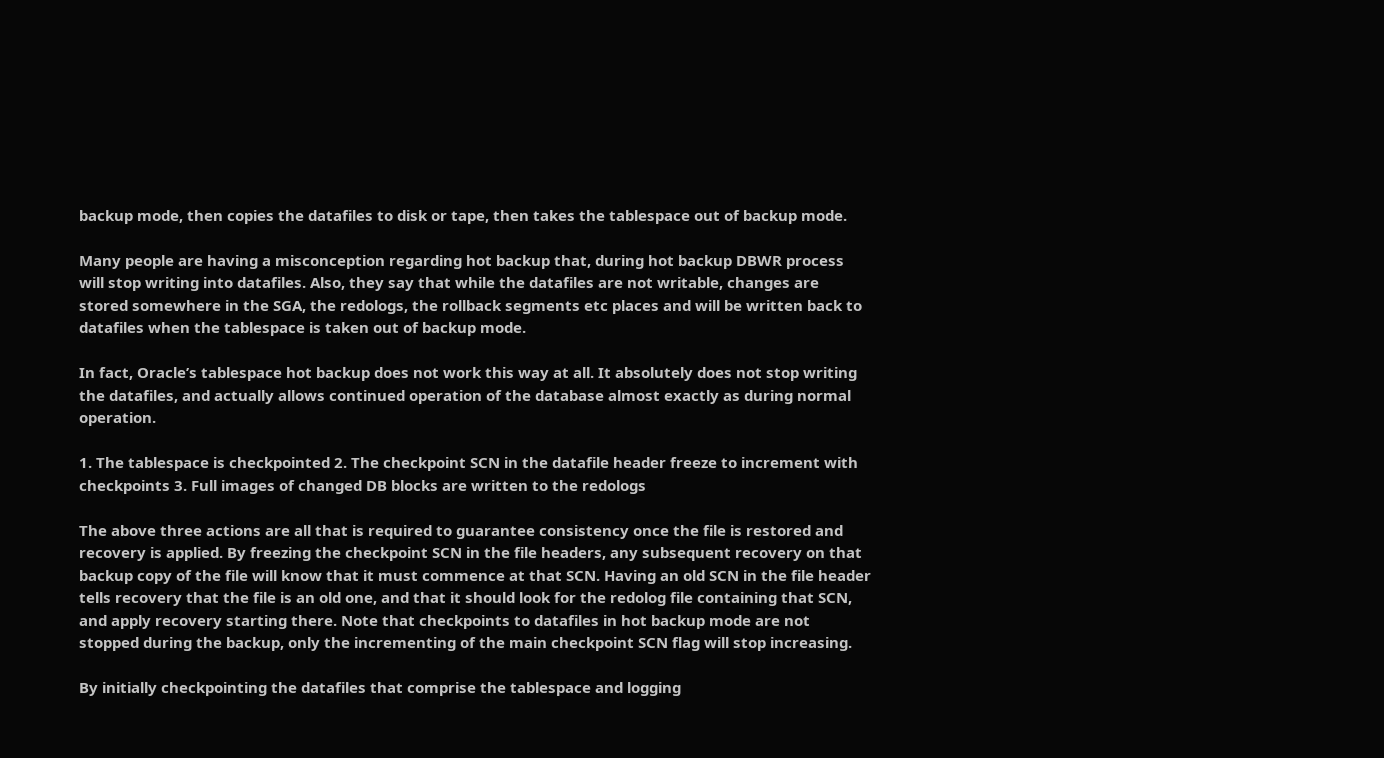backup mode, then copies the datafiles to disk or tape, then takes the tablespace out of backup mode.

Many people are having a misconception regarding hot backup that, during hot backup DBWR process will stop writing into datafiles. Also, they say that while the datafiles are not writable, changes are stored somewhere in the SGA, the redologs, the rollback segments etc places and will be written back to datafiles when the tablespace is taken out of backup mode.

In fact, Oracle’s tablespace hot backup does not work this way at all. It absolutely does not stop writing the datafiles, and actually allows continued operation of the database almost exactly as during normal operation.

1. The tablespace is checkpointed 2. The checkpoint SCN in the datafile header freeze to increment with checkpoints 3. Full images of changed DB blocks are written to the redologs

The above three actions are all that is required to guarantee consistency once the file is restored and recovery is applied. By freezing the checkpoint SCN in the file headers, any subsequent recovery on that backup copy of the file will know that it must commence at that SCN. Having an old SCN in the file header tells recovery that the file is an old one, and that it should look for the redolog file containing that SCN, and apply recovery starting there. Note that checkpoints to datafiles in hot backup mode are not stopped during the backup, only the incrementing of the main checkpoint SCN flag will stop increasing.

By initially checkpointing the datafiles that comprise the tablespace and logging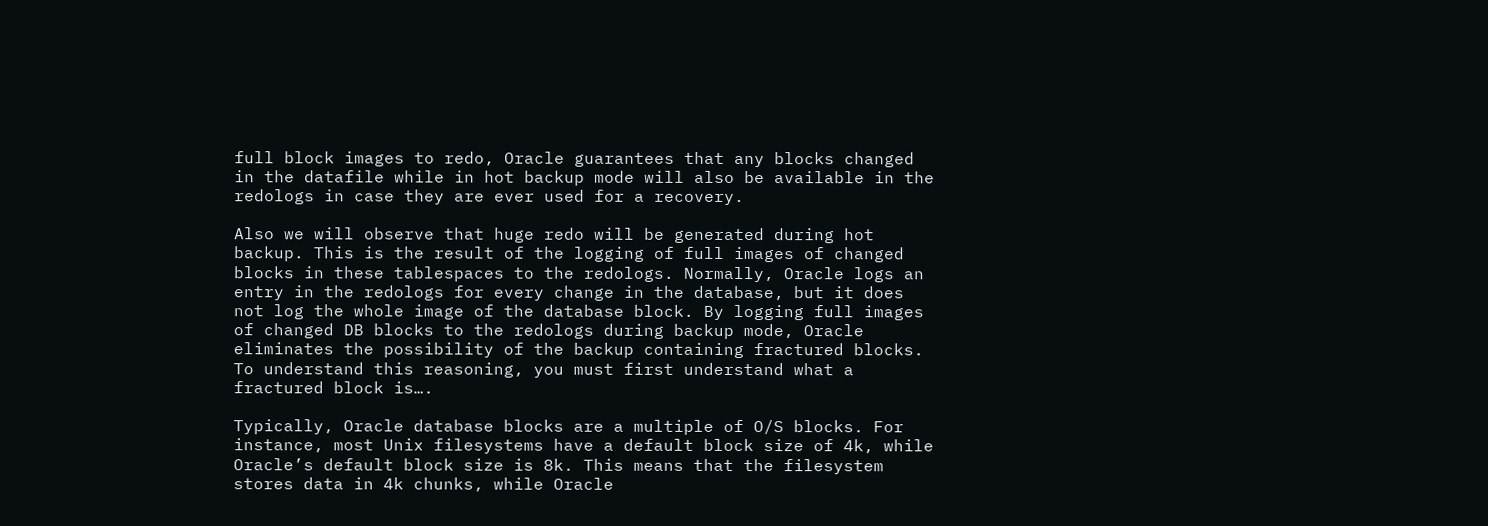full block images to redo, Oracle guarantees that any blocks changed in the datafile while in hot backup mode will also be available in the redologs in case they are ever used for a recovery.

Also we will observe that huge redo will be generated during hot backup. This is the result of the logging of full images of changed blocks in these tablespaces to the redologs. Normally, Oracle logs an entry in the redologs for every change in the database, but it does not log the whole image of the database block. By logging full images of changed DB blocks to the redologs during backup mode, Oracle eliminates the possibility of the backup containing fractured blocks. To understand this reasoning, you must first understand what a fractured block is….

Typically, Oracle database blocks are a multiple of O/S blocks. For instance, most Unix filesystems have a default block size of 4k, while Oracle’s default block size is 8k. This means that the filesystem stores data in 4k chunks, while Oracle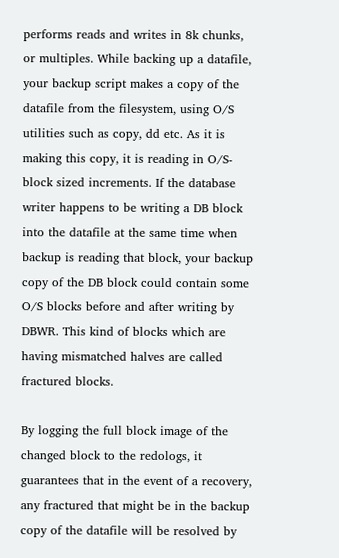performs reads and writes in 8k chunks, or multiples. While backing up a datafile, your backup script makes a copy of the datafile from the filesystem, using O/S utilities such as copy, dd etc. As it is making this copy, it is reading in O/S-block sized increments. If the database writer happens to be writing a DB block into the datafile at the same time when backup is reading that block, your backup copy of the DB block could contain some O/S blocks before and after writing by DBWR. This kind of blocks which are having mismatched halves are called fractured blocks.

By logging the full block image of the changed block to the redologs, it guarantees that in the event of a recovery, any fractured that might be in the backup copy of the datafile will be resolved by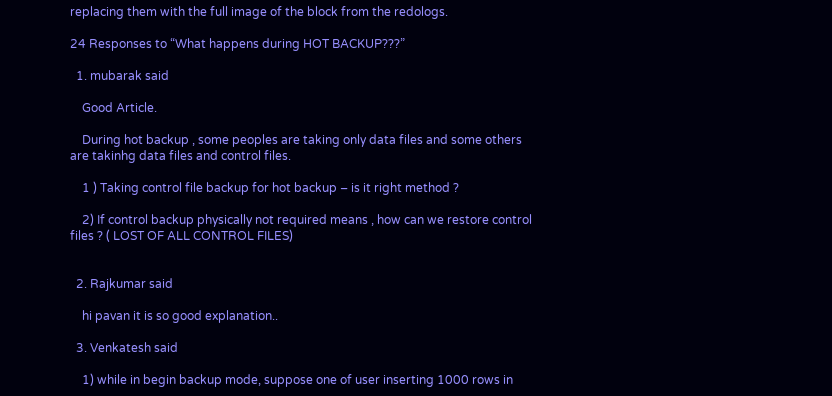replacing them with the full image of the block from the redologs.

24 Responses to “What happens during HOT BACKUP???”

  1. mubarak said

    Good Article.

    During hot backup , some peoples are taking only data files and some others are takinhg data files and control files.

    1 ) Taking control file backup for hot backup – is it right method ?

    2) If control backup physically not required means , how can we restore control files ? ( LOST OF ALL CONTROL FILES)


  2. Rajkumar said

    hi pavan it is so good explanation..

  3. Venkatesh said

    1) while in begin backup mode, suppose one of user inserting 1000 rows in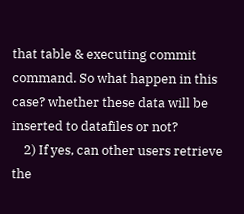that table & executing commit command. So what happen in this case? whether these data will be inserted to datafiles or not?
    2) If yes, can other users retrieve the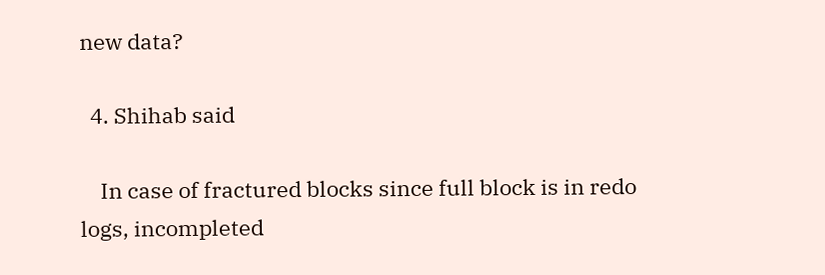new data?

  4. Shihab said

    In case of fractured blocks since full block is in redo logs, incompleted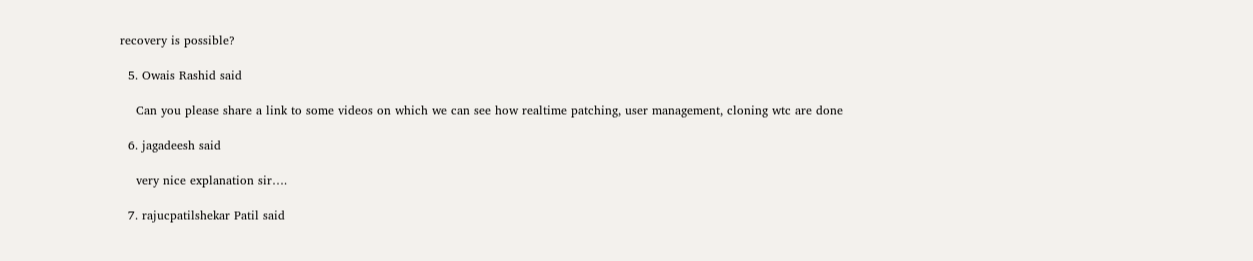recovery is possible?

  5. Owais Rashid said

    Can you please share a link to some videos on which we can see how realtime patching, user management, cloning wtc are done

  6. jagadeesh said

    very nice explanation sir….

  7. rajucpatilshekar Patil said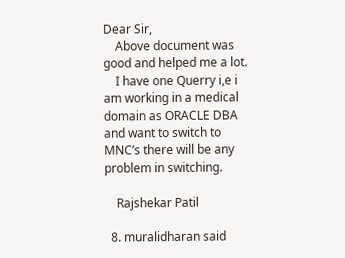Dear Sir,
    Above document was good and helped me a lot.
    I have one Querry i,e i am working in a medical domain as ORACLE DBA and want to switch to MNC’s there will be any problem in switching.

    Rajshekar Patil

  8. muralidharan said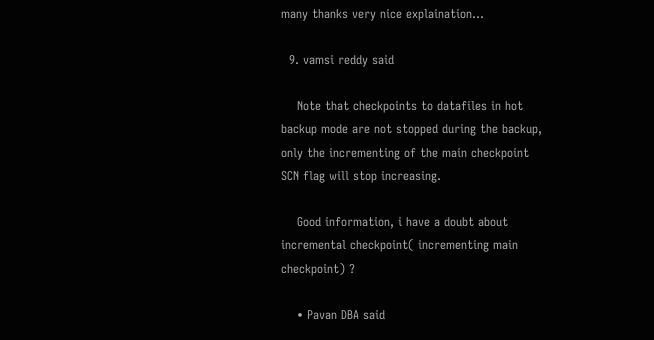many thanks very nice explaination…

  9. vamsi reddy said

    Note that checkpoints to datafiles in hot backup mode are not stopped during the backup, only the incrementing of the main checkpoint SCN flag will stop increasing.

    Good information, i have a doubt about incremental checkpoint( incrementing main checkpoint) ?

    • Pavan DBA said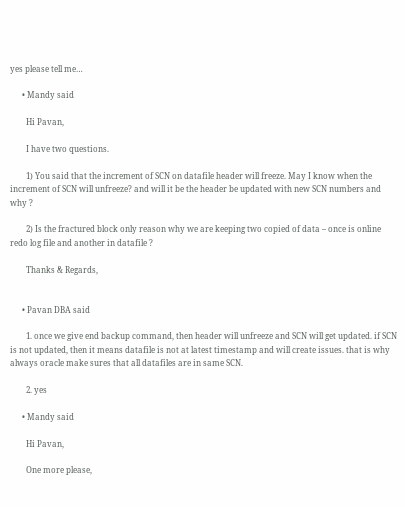yes please tell me…

      • Mandy said

        Hi Pavan,

        I have two questions.

        1) You said that the increment of SCN on datafile header will freeze. May I know when the increment of SCN will unfreeze? and will it be the header be updated with new SCN numbers and why ?

        2) Is the fractured block only reason why we are keeping two copied of data – once is online redo log file and another in datafile ?

        Thanks & Regards,


      • Pavan DBA said

        1. once we give end backup command, then header will unfreeze and SCN will get updated. if SCN is not updated, then it means datafile is not at latest timestamp and will create issues. that is why always oracle make sures that all datafiles are in same SCN.

        2. yes

      • Mandy said

        Hi Pavan,

        One more please,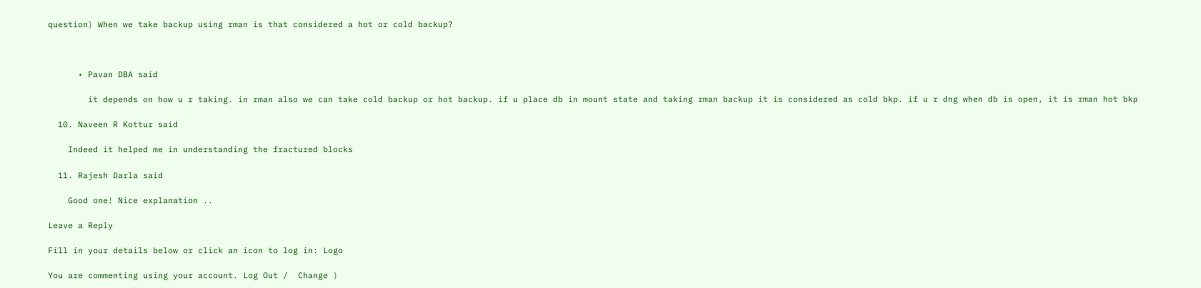question) When we take backup using rman is that considered a hot or cold backup?



      • Pavan DBA said

        it depends on how u r taking. in rman also we can take cold backup or hot backup. if u place db in mount state and taking rman backup it is considered as cold bkp. if u r dng when db is open, it is rman hot bkp

  10. Naveen R Kottur said

    Indeed it helped me in understanding the fractured blocks

  11. Rajesh Darla said

    Good one! Nice explanation ..

Leave a Reply

Fill in your details below or click an icon to log in: Logo

You are commenting using your account. Log Out /  Change )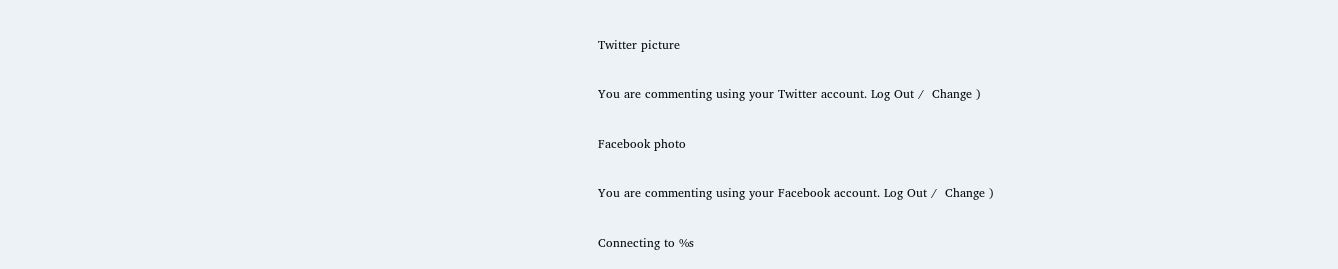Twitter picture

You are commenting using your Twitter account. Log Out /  Change )

Facebook photo

You are commenting using your Facebook account. Log Out /  Change )

Connecting to %s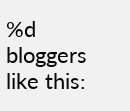%d bloggers like this: